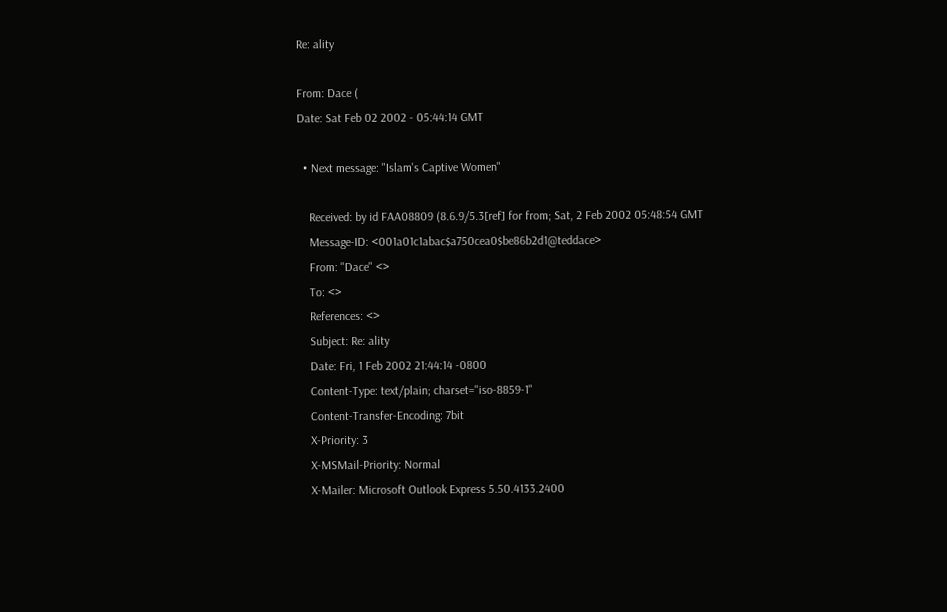Re: ality

From: Dace (
Date: Sat Feb 02 2002 - 05:44:14 GMT

  • Next message: "Islam's Captive Women"

    Received: by id FAA08809 (8.6.9/5.3[ref] for from; Sat, 2 Feb 2002 05:48:54 GMT
    Message-ID: <001a01c1abac$a750cea0$be86b2d1@teddace>
    From: "Dace" <>
    To: <>
    References: <>
    Subject: Re: ality
    Date: Fri, 1 Feb 2002 21:44:14 -0800
    Content-Type: text/plain; charset="iso-8859-1"
    Content-Transfer-Encoding: 7bit
    X-Priority: 3
    X-MSMail-Priority: Normal
    X-Mailer: Microsoft Outlook Express 5.50.4133.2400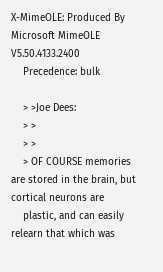X-MimeOLE: Produced By Microsoft MimeOLE V5.50.4133.2400
    Precedence: bulk

    > >Joe Dees:
    > >
    > >
    > OF COURSE memories are stored in the brain, but cortical neurons are
    plastic, and can easily relearn that which was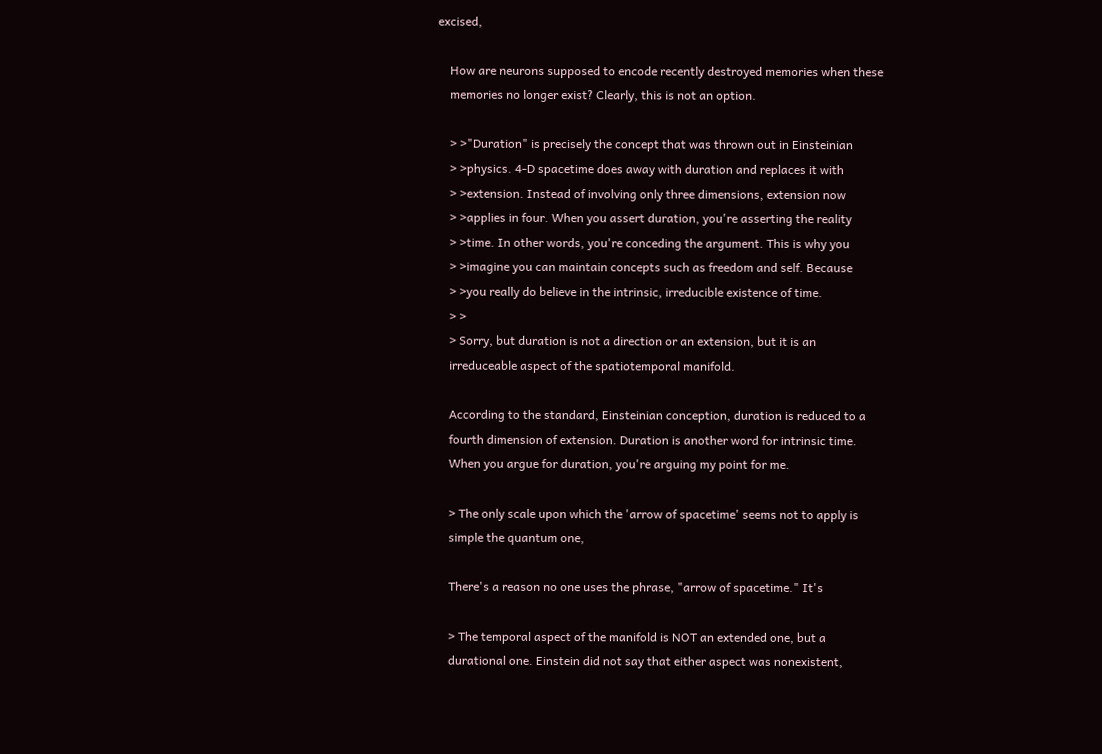excised,

    How are neurons supposed to encode recently destroyed memories when these
    memories no longer exist? Clearly, this is not an option.

    > >"Duration" is precisely the concept that was thrown out in Einsteinian
    > >physics. 4-D spacetime does away with duration and replaces it with
    > >extension. Instead of involving only three dimensions, extension now
    > >applies in four. When you assert duration, you're asserting the reality
    > >time. In other words, you're conceding the argument. This is why you
    > >imagine you can maintain concepts such as freedom and self. Because
    > >you really do believe in the intrinsic, irreducible existence of time.
    > >
    > Sorry, but duration is not a direction or an extension, but it is an
    irreduceable aspect of the spatiotemporal manifold.

    According to the standard, Einsteinian conception, duration is reduced to a
    fourth dimension of extension. Duration is another word for intrinsic time.
    When you argue for duration, you're arguing my point for me.

    > The only scale upon which the 'arrow of spacetime' seems not to apply is
    simple the quantum one,

    There's a reason no one uses the phrase, "arrow of spacetime." It's

    > The temporal aspect of the manifold is NOT an extended one, but a
    durational one. Einstein did not say that either aspect was nonexistent,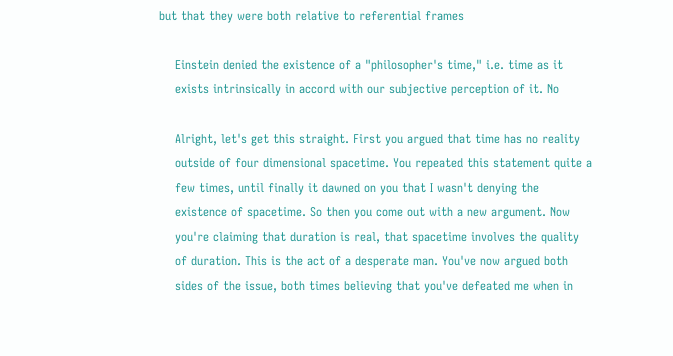but that they were both relative to referential frames

    Einstein denied the existence of a "philosopher's time," i.e. time as it
    exists intrinsically in accord with our subjective perception of it. No

    Alright, let's get this straight. First you argued that time has no reality
    outside of four dimensional spacetime. You repeated this statement quite a
    few times, until finally it dawned on you that I wasn't denying the
    existence of spacetime. So then you come out with a new argument. Now
    you're claiming that duration is real, that spacetime involves the quality
    of duration. This is the act of a desperate man. You've now argued both
    sides of the issue, both times believing that you've defeated me when in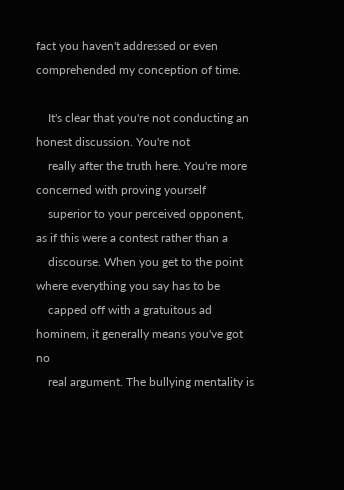fact you haven't addressed or even comprehended my conception of time.

    It's clear that you're not conducting an honest discussion. You're not
    really after the truth here. You're more concerned with proving yourself
    superior to your perceived opponent, as if this were a contest rather than a
    discourse. When you get to the point where everything you say has to be
    capped off with a gratuitous ad hominem, it generally means you've got no
    real argument. The bullying mentality is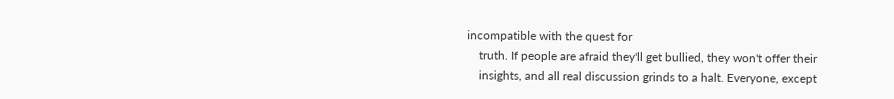incompatible with the quest for
    truth. If people are afraid they'll get bullied, they won't offer their
    insights, and all real discussion grinds to a halt. Everyone, except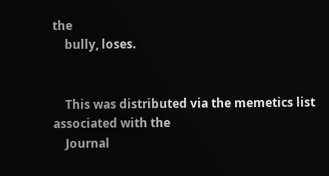the
    bully, loses.


    This was distributed via the memetics list associated with the
    Journal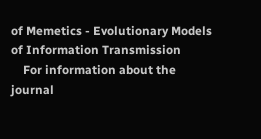of Memetics - Evolutionary Models of Information Transmission
    For information about the journal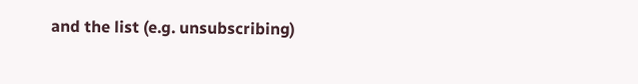and the list (e.g. unsubscribing)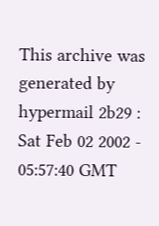This archive was generated by hypermail 2b29 : Sat Feb 02 2002 - 05:57:40 GMT